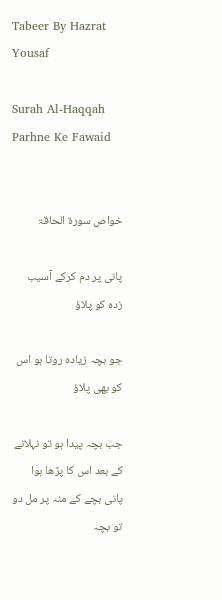Tabeer By Hazrat Yousaf

Surah Al-Haqqah Parhne Ke Fawaid


خواص سورۃ الحاقۃ

پانی پر دم کرکے آسیب زدہ کو پلاؤ

جو بچہ زیادہ روتا ہو اس کو بھی پلاؤ

جب بچہ پیدا ہو تو نہلانے کے بعد اس کا پڑھا ہوا پانی بچے کے منہ پر مل دو تو بچہ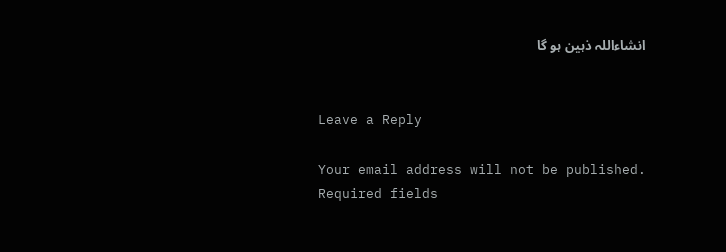انشاءاللہ ذہین ہو گا


Leave a Reply

Your email address will not be published. Required fields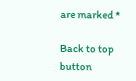are marked *

Back to top button